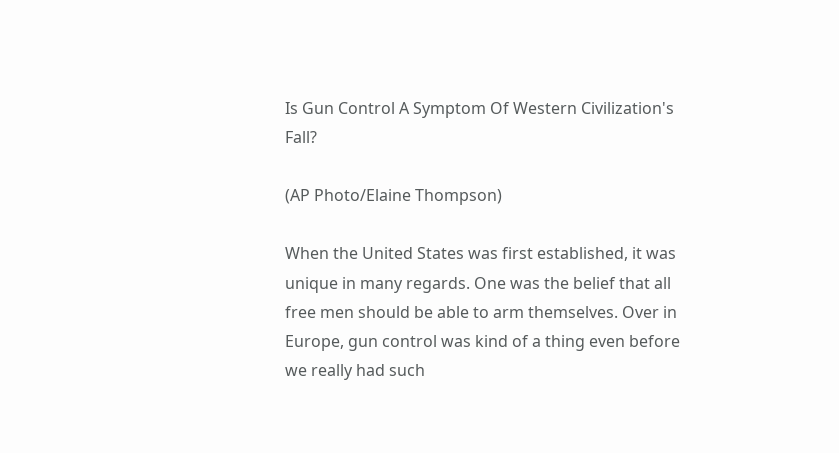Is Gun Control A Symptom Of Western Civilization's Fall?

(AP Photo/Elaine Thompson)

When the United States was first established, it was unique in many regards. One was the belief that all free men should be able to arm themselves. Over in Europe, gun control was kind of a thing even before we really had such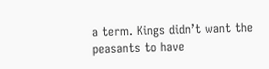a term. Kings didn’t want the peasants to have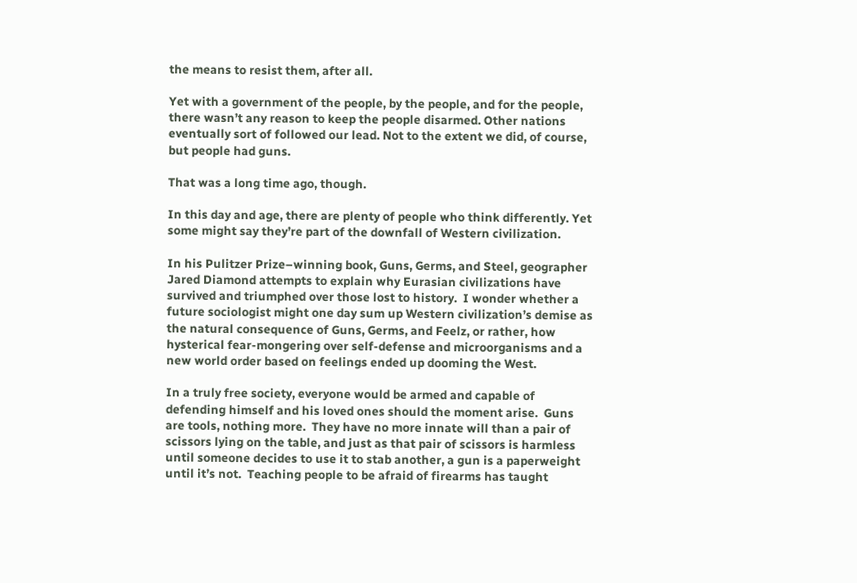the means to resist them, after all.

Yet with a government of the people, by the people, and for the people, there wasn’t any reason to keep the people disarmed. Other nations eventually sort of followed our lead. Not to the extent we did, of course, but people had guns.

That was a long time ago, though.

In this day and age, there are plenty of people who think differently. Yet some might say they’re part of the downfall of Western civilization.

In his Pulitzer Prize–winning book, Guns, Germs, and Steel, geographer Jared Diamond attempts to explain why Eurasian civilizations have survived and triumphed over those lost to history.  I wonder whether a future sociologist might one day sum up Western civilization’s demise as the natural consequence of Guns, Germs, and Feelz, or rather, how hysterical fear-mongering over self-defense and microorganisms and a new world order based on feelings ended up dooming the West.

In a truly free society, everyone would be armed and capable of defending himself and his loved ones should the moment arise.  Guns are tools, nothing more.  They have no more innate will than a pair of scissors lying on the table, and just as that pair of scissors is harmless until someone decides to use it to stab another, a gun is a paperweight until it’s not.  Teaching people to be afraid of firearms has taught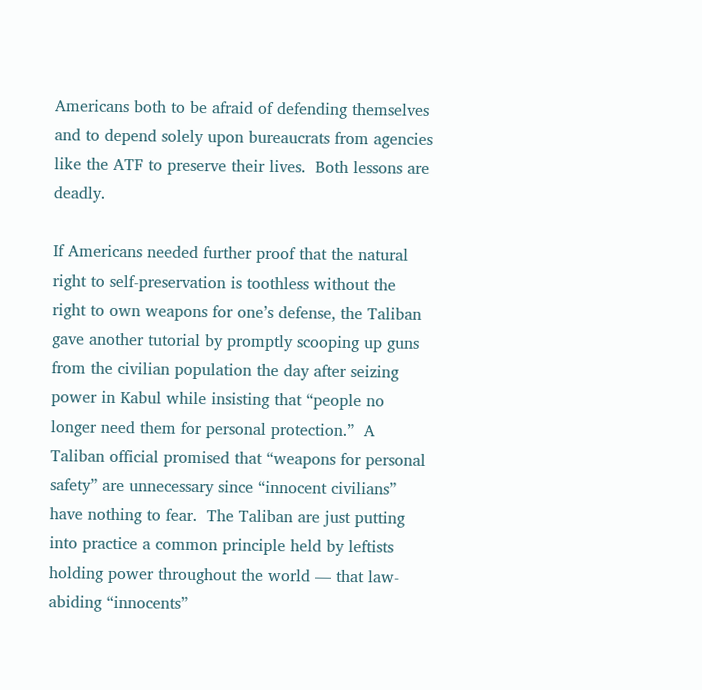Americans both to be afraid of defending themselves and to depend solely upon bureaucrats from agencies like the ATF to preserve their lives.  Both lessons are deadly.

If Americans needed further proof that the natural right to self-preservation is toothless without the right to own weapons for one’s defense, the Taliban gave another tutorial by promptly scooping up guns from the civilian population the day after seizing power in Kabul while insisting that “people no longer need them for personal protection.”  A Taliban official promised that “weapons for personal safety” are unnecessary since “innocent civilians” have nothing to fear.  The Taliban are just putting into practice a common principle held by leftists holding power throughout the world — that law-abiding “innocents”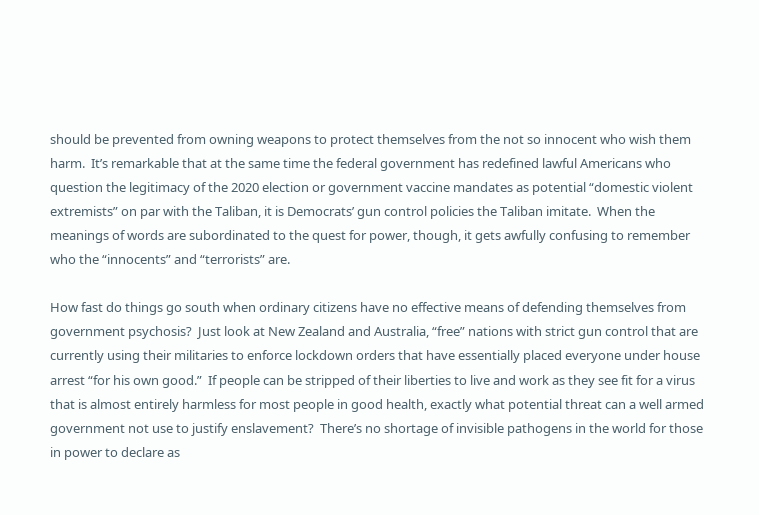should be prevented from owning weapons to protect themselves from the not so innocent who wish them harm.  It’s remarkable that at the same time the federal government has redefined lawful Americans who question the legitimacy of the 2020 election or government vaccine mandates as potential “domestic violent extremists” on par with the Taliban, it is Democrats’ gun control policies the Taliban imitate.  When the meanings of words are subordinated to the quest for power, though, it gets awfully confusing to remember who the “innocents” and “terrorists” are.

How fast do things go south when ordinary citizens have no effective means of defending themselves from government psychosis?  Just look at New Zealand and Australia, “free” nations with strict gun control that are currently using their militaries to enforce lockdown orders that have essentially placed everyone under house arrest “for his own good.”  If people can be stripped of their liberties to live and work as they see fit for a virus that is almost entirely harmless for most people in good health, exactly what potential threat can a well armed government not use to justify enslavement?  There’s no shortage of invisible pathogens in the world for those in power to declare as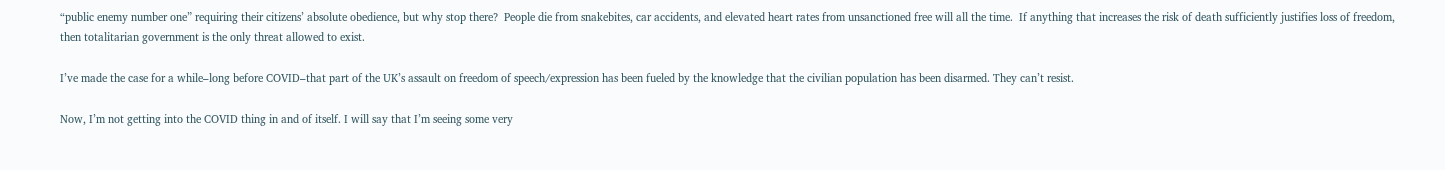“public enemy number one” requiring their citizens’ absolute obedience, but why stop there?  People die from snakebites, car accidents, and elevated heart rates from unsanctioned free will all the time.  If anything that increases the risk of death sufficiently justifies loss of freedom, then totalitarian government is the only threat allowed to exist.

I’ve made the case for a while–long before COVID–that part of the UK’s assault on freedom of speech/expression has been fueled by the knowledge that the civilian population has been disarmed. They can’t resist.

Now, I’m not getting into the COVID thing in and of itself. I will say that I’m seeing some very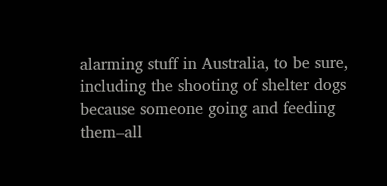alarming stuff in Australia, to be sure, including the shooting of shelter dogs because someone going and feeding them–all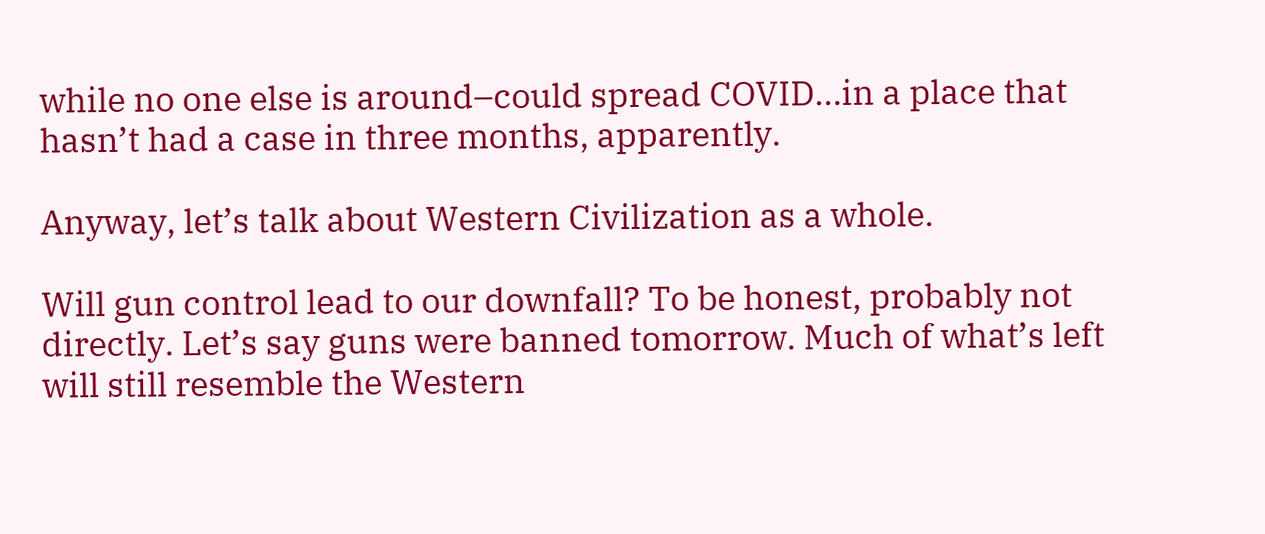while no one else is around–could spread COVID…in a place that hasn’t had a case in three months, apparently.

Anyway, let’s talk about Western Civilization as a whole.

Will gun control lead to our downfall? To be honest, probably not directly. Let’s say guns were banned tomorrow. Much of what’s left will still resemble the Western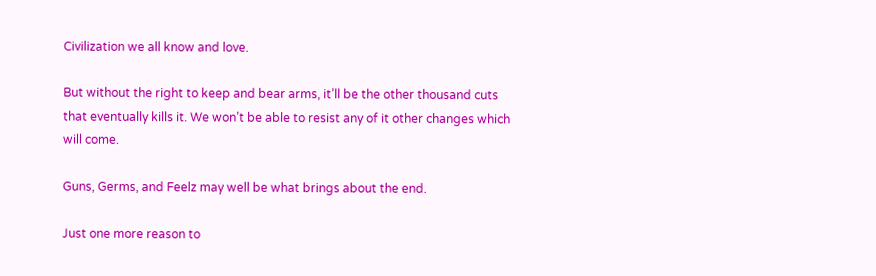Civilization we all know and love.

But without the right to keep and bear arms, it’ll be the other thousand cuts that eventually kills it. We won’t be able to resist any of it other changes which will come.

Guns, Germs, and Feelz may well be what brings about the end.

Just one more reason to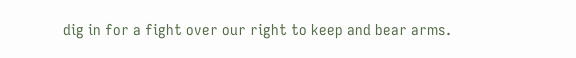dig in for a fight over our right to keep and bear arms.